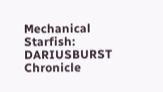Mechanical Starfish: DARIUSBURST Chronicle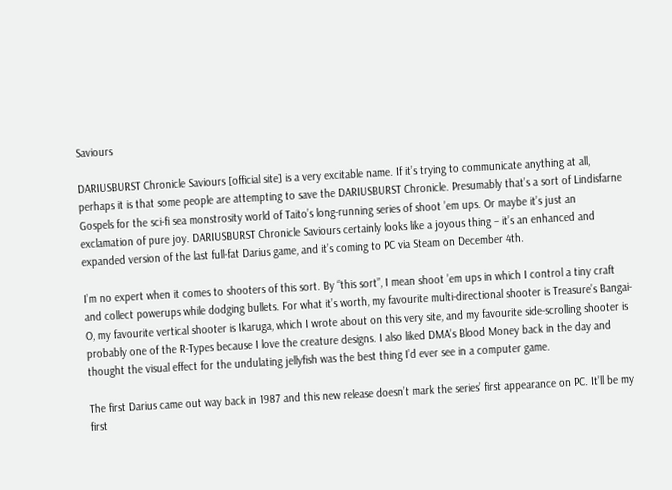Saviours

DARIUSBURST Chronicle Saviours [official site] is a very excitable name. If it’s trying to communicate anything at all, perhaps it is that some people are attempting to save the DARIUSBURST Chronicle. Presumably that’s a sort of Lindisfarne Gospels for the sci-fi sea monstrosity world of Taito’s long-running series of shoot ’em ups. Or maybe it’s just an exclamation of pure joy. DARIUSBURST Chronicle Saviours certainly looks like a joyous thing – it’s an enhanced and expanded version of the last full-fat Darius game, and it’s coming to PC via Steam on December 4th.

I’m no expert when it comes to shooters of this sort. By “this sort”, I mean shoot ’em ups in which I control a tiny craft and collect powerups while dodging bullets. For what it’s worth, my favourite multi-directional shooter is Treasure’s Bangai-O, my favourite vertical shooter is Ikaruga, which I wrote about on this very site, and my favourite side-scrolling shooter is probably one of the R-Types because I love the creature designs. I also liked DMA’s Blood Money back in the day and thought the visual effect for the undulating jellyfish was the best thing I’d ever see in a computer game.

The first Darius came out way back in 1987 and this new release doesn’t mark the series’ first appearance on PC. It’ll be my first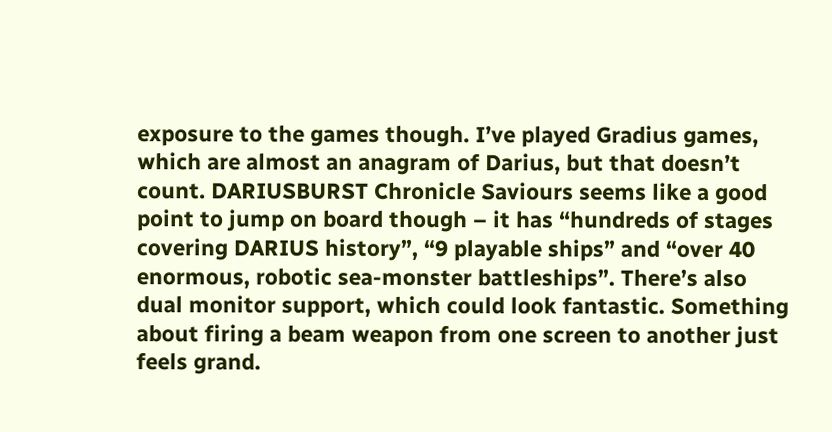exposure to the games though. I’ve played Gradius games, which are almost an anagram of Darius, but that doesn’t count. DARIUSBURST Chronicle Saviours seems like a good point to jump on board though – it has “hundreds of stages covering DARIUS history”, “9 playable ships” and “over 40 enormous, robotic sea-monster battleships”. There’s also dual monitor support, which could look fantastic. Something about firing a beam weapon from one screen to another just feels grand.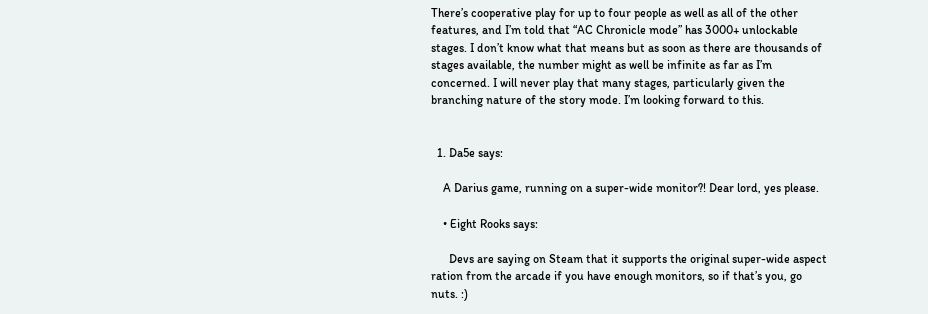There’s cooperative play for up to four people as well as all of the other features, and I’m told that “AC Chronicle mode” has 3000+ unlockable stages. I don’t know what that means but as soon as there are thousands of stages available, the number might as well be infinite as far as I’m concerned. I will never play that many stages, particularly given the branching nature of the story mode. I’m looking forward to this.


  1. Da5e says:

    A Darius game, running on a super-wide monitor?! Dear lord, yes please.

    • Eight Rooks says:

      Devs are saying on Steam that it supports the original super-wide aspect ration from the arcade if you have enough monitors, so if that’s you, go nuts. :)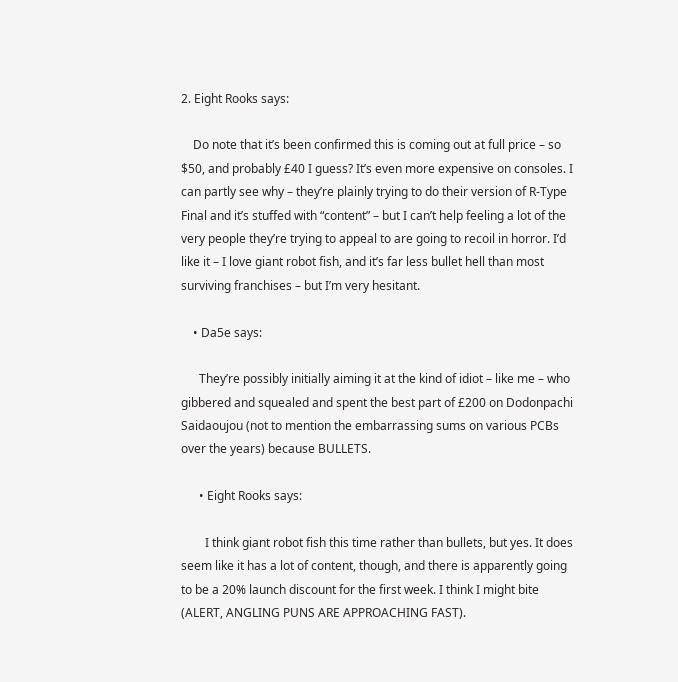2. Eight Rooks says:

    Do note that it’s been confirmed this is coming out at full price – so $50, and probably £40 I guess? It’s even more expensive on consoles. I can partly see why – they’re plainly trying to do their version of R-Type Final and it’s stuffed with “content” – but I can’t help feeling a lot of the very people they’re trying to appeal to are going to recoil in horror. I’d like it – I love giant robot fish, and it’s far less bullet hell than most surviving franchises – but I’m very hesitant.

    • Da5e says:

      They’re possibly initially aiming it at the kind of idiot – like me – who gibbered and squealed and spent the best part of £200 on Dodonpachi Saidaoujou (not to mention the embarrassing sums on various PCBs over the years) because BULLETS.

      • Eight Rooks says:

        I think giant robot fish this time rather than bullets, but yes. It does seem like it has a lot of content, though, and there is apparently going to be a 20% launch discount for the first week. I think I might bite (ALERT, ANGLING PUNS ARE APPROACHING FAST).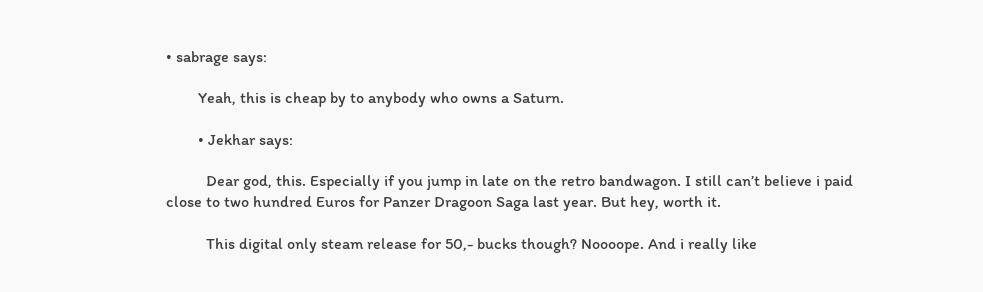• sabrage says:

        Yeah, this is cheap by to anybody who owns a Saturn.

        • Jekhar says:

          Dear god, this. Especially if you jump in late on the retro bandwagon. I still can’t believe i paid close to two hundred Euros for Panzer Dragoon Saga last year. But hey, worth it.

          This digital only steam release for 50,- bucks though? Noooope. And i really like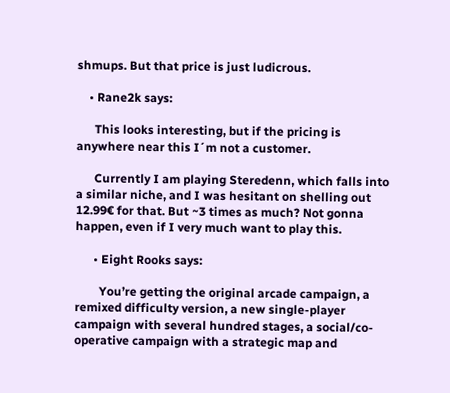shmups. But that price is just ludicrous.

    • Rane2k says:

      This looks interesting, but if the pricing is anywhere near this I´m not a customer.

      Currently I am playing Steredenn, which falls into a similar niche, and I was hesitant on shelling out 12.99€ for that. But ~3 times as much? Not gonna happen, even if I very much want to play this.

      • Eight Rooks says:

        You’re getting the original arcade campaign, a remixed difficulty version, a new single-player campaign with several hundred stages, a social/co-operative campaign with a strategic map and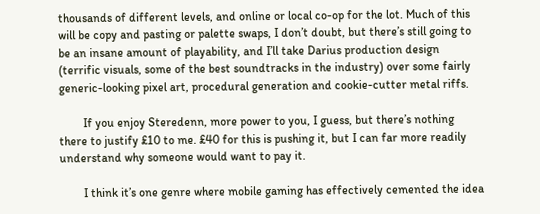thousands of different levels, and online or local co-op for the lot. Much of this will be copy and pasting or palette swaps, I don’t doubt, but there’s still going to be an insane amount of playability, and I’ll take Darius production design (terrific visuals, some of the best soundtracks in the industry) over some fairly generic-looking pixel art, procedural generation and cookie-cutter metal riffs.

        If you enjoy Steredenn, more power to you, I guess, but there’s nothing there to justify £10 to me. £40 for this is pushing it, but I can far more readily understand why someone would want to pay it.

        I think it’s one genre where mobile gaming has effectively cemented the idea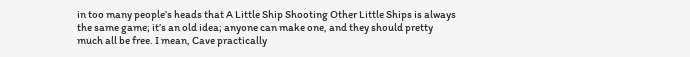in too many people’s heads that A Little Ship Shooting Other Little Ships is always the same game; it’s an old idea; anyone can make one, and they should pretty much all be free. I mean, Cave practically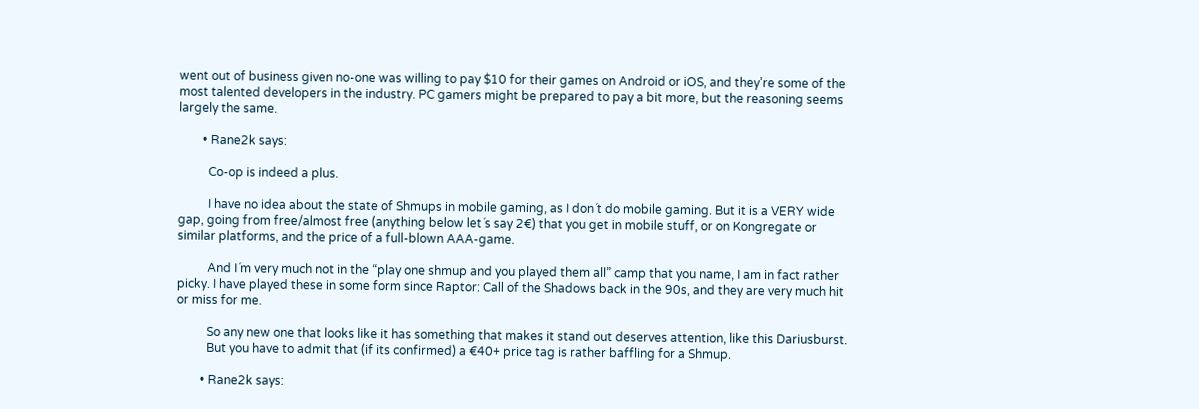went out of business given no-one was willing to pay $10 for their games on Android or iOS, and they’re some of the most talented developers in the industry. PC gamers might be prepared to pay a bit more, but the reasoning seems largely the same.

        • Rane2k says:

          Co-op is indeed a plus.

          I have no idea about the state of Shmups in mobile gaming, as I don´t do mobile gaming. But it is a VERY wide gap, going from free/almost free (anything below let´s say 2€) that you get in mobile stuff, or on Kongregate or similar platforms, and the price of a full-blown AAA-game.

          And I´m very much not in the “play one shmup and you played them all” camp that you name, I am in fact rather picky. I have played these in some form since Raptor: Call of the Shadows back in the 90s, and they are very much hit or miss for me.

          So any new one that looks like it has something that makes it stand out deserves attention, like this Dariusburst.
          But you have to admit that (if its confirmed) a €40+ price tag is rather baffling for a Shmup.

        • Rane2k says: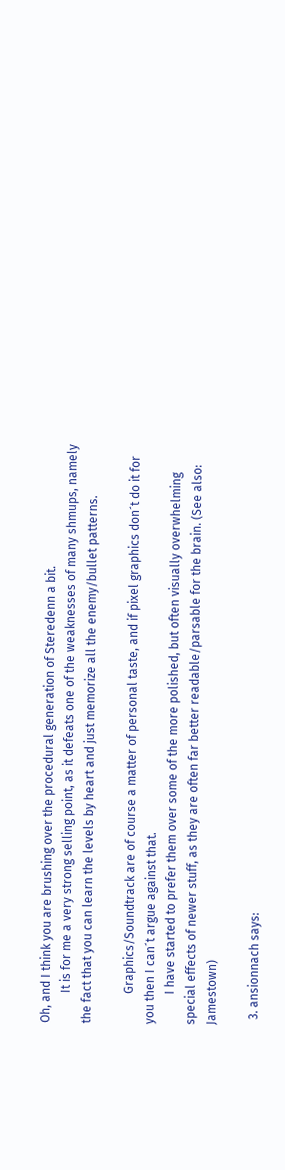Oh, and I think you are brushing over the procedural generation of Steredenn a bit.
          It is for me a very strong selling point, as it defeats one of the weaknesses of many shmups, namely the fact that you can learn the levels by heart and just memorize all the enemy/bullet patterns.

          Graphics/Soundtrack are of course a matter of personal taste, and if pixel graphics don´t do it for you then I can´t argue against that.
          I have started to prefer them over some of the more polished, but often visually overwhelming special effects of newer stuff, as they are often far better readable/parsable for the brain. (See also: Jamestown)

  3. ansionnach says: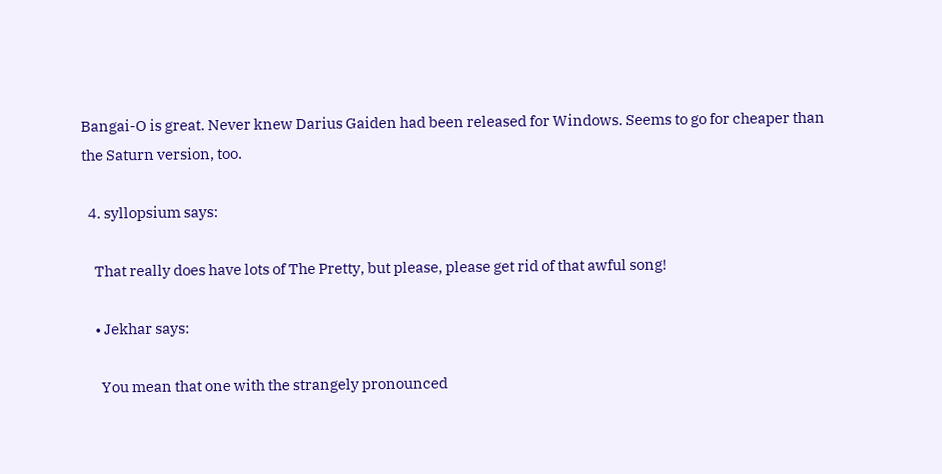Bangai-O is great. Never knew Darius Gaiden had been released for Windows. Seems to go for cheaper than the Saturn version, too.

  4. syllopsium says:

    That really does have lots of The Pretty, but please, please get rid of that awful song!

    • Jekhar says:

      You mean that one with the strangely pronounced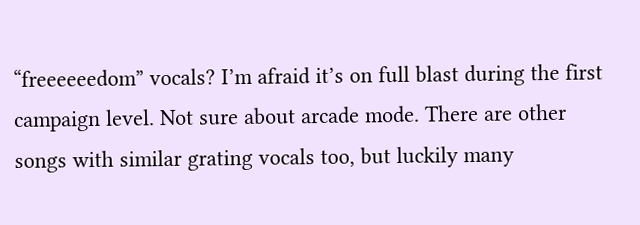“freeeeeedom” vocals? I’m afraid it’s on full blast during the first campaign level. Not sure about arcade mode. There are other songs with similar grating vocals too, but luckily many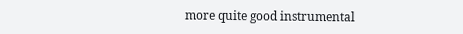more quite good instrumental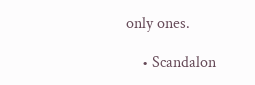only ones.

    • Scandalon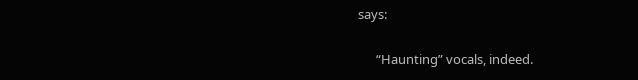says:

      “Haunting” vocals, indeed.